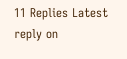11 Replies Latest reply on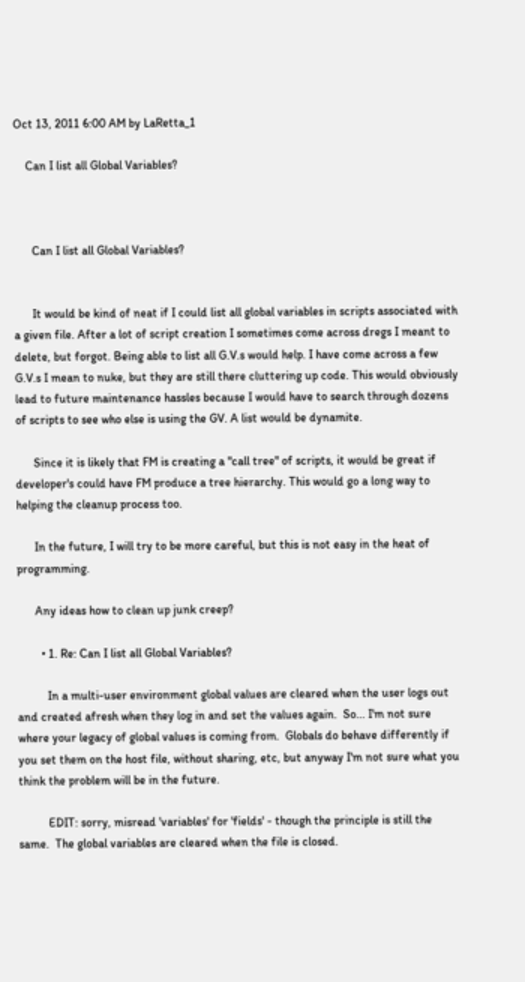Oct 13, 2011 6:00 AM by LaRetta_1

    Can I list all Global Variables?



      Can I list all Global Variables?


      It would be kind of neat if I could list all global variables in scripts associated with a given file. After a lot of script creation I sometimes come across dregs I meant to delete, but forgot. Being able to list all G.V.s would help. I have come across a few G.V.s I mean to nuke, but they are still there cluttering up code. This would obviously lead to future maintenance hassles because I would have to search through dozens of scripts to see who else is using the GV. A list would be dynamite.

      Since it is likely that FM is creating a "call tree" of scripts, it would be great if developer's could have FM produce a tree hierarchy. This would go a long way to helping the cleanup process too.

      In the future, I will try to be more careful, but this is not easy in the heat of programming.

      Any ideas how to clean up junk creep?

        • 1. Re: Can I list all Global Variables?

          In a multi-user environment global values are cleared when the user logs out and created afresh when they log in and set the values again.  So... I'm not sure where your legacy of global values is coming from.  Globals do behave differently if you set them on the host file, without sharing, etc, but anyway I'm not sure what you think the problem will be in the future.

          EDIT: sorry, misread 'variables' for 'fields' - though the principle is still the same.  The global variables are cleared when the file is closed.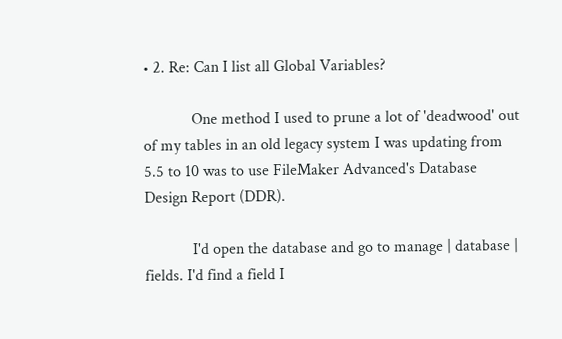• 2. Re: Can I list all Global Variables?

            One method I used to prune a lot of 'deadwood' out of my tables in an old legacy system I was updating from 5.5 to 10 was to use FileMaker Advanced's Database Design Report (DDR).

            I'd open the database and go to manage | database | fields. I'd find a field I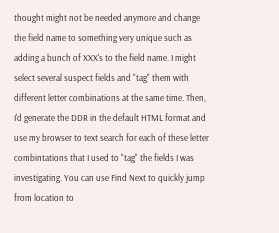thought might not be needed anymore and change the field name to something very unique such as adding a bunch of XXX's to the field name. I might select several suspect fields and "tag" them with different letter combinations at the same time. Then, I'd generate the DDR in the default HTML format and use my browser to text search for each of these letter combintations that I used to "tag" the fields I was investigating. You can use Find Next to quickly jump from location to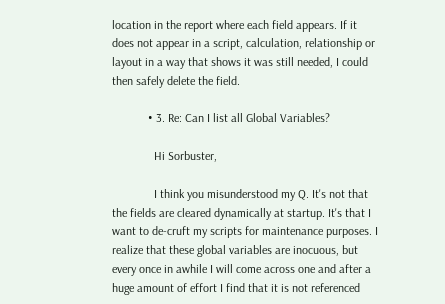location in the report where each field appears. If it does not appear in a script, calculation, relationship or layout in a way that shows it was still needed, I could then safely delete the field.

            • 3. Re: Can I list all Global Variables?

              Hi Sorbuster,

              I think you misunderstood my Q. It's not that the fields are cleared dynamically at startup. It's that I want to de-cruft my scripts for maintenance purposes. I realize that these global variables are inocuous, but every once in awhile I will come across one and after a huge amount of effort I find that it is not referenced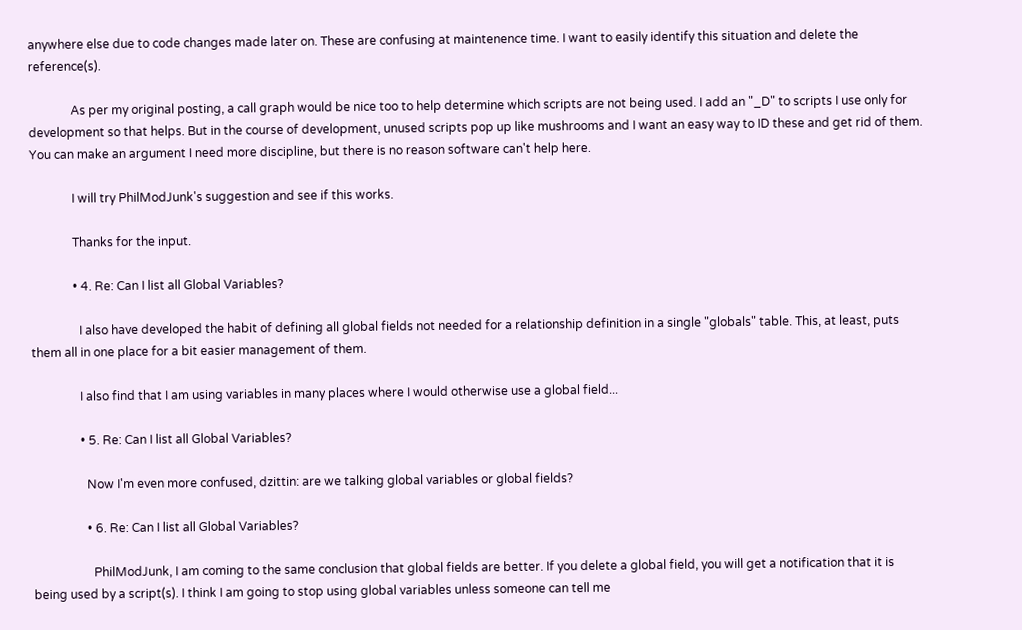anywhere else due to code changes made later on. These are confusing at maintenence time. I want to easily identify this situation and delete the reference(s).

              As per my original posting, a call graph would be nice too to help determine which scripts are not being used. I add an "_D" to scripts I use only for development so that helps. But in the course of development, unused scripts pop up like mushrooms and I want an easy way to ID these and get rid of them. You can make an argument I need more discipline, but there is no reason software can't help here.

              I will try PhilModJunk's suggestion and see if this works.

              Thanks for the input.

              • 4. Re: Can I list all Global Variables?

                I also have developed the habit of defining all global fields not needed for a relationship definition in a single "globals" table. This, at least, puts them all in one place for a bit easier management of them.

                I also find that I am using variables in many places where I would otherwise use a global field...

                • 5. Re: Can I list all Global Variables?

                  Now I'm even more confused, dzittin: are we talking global variables or global fields?

                  • 6. Re: Can I list all Global Variables?

                    PhilModJunk, I am coming to the same conclusion that global fields are better. If you delete a global field, you will get a notification that it is being used by a script(s). I think I am going to stop using global variables unless someone can tell me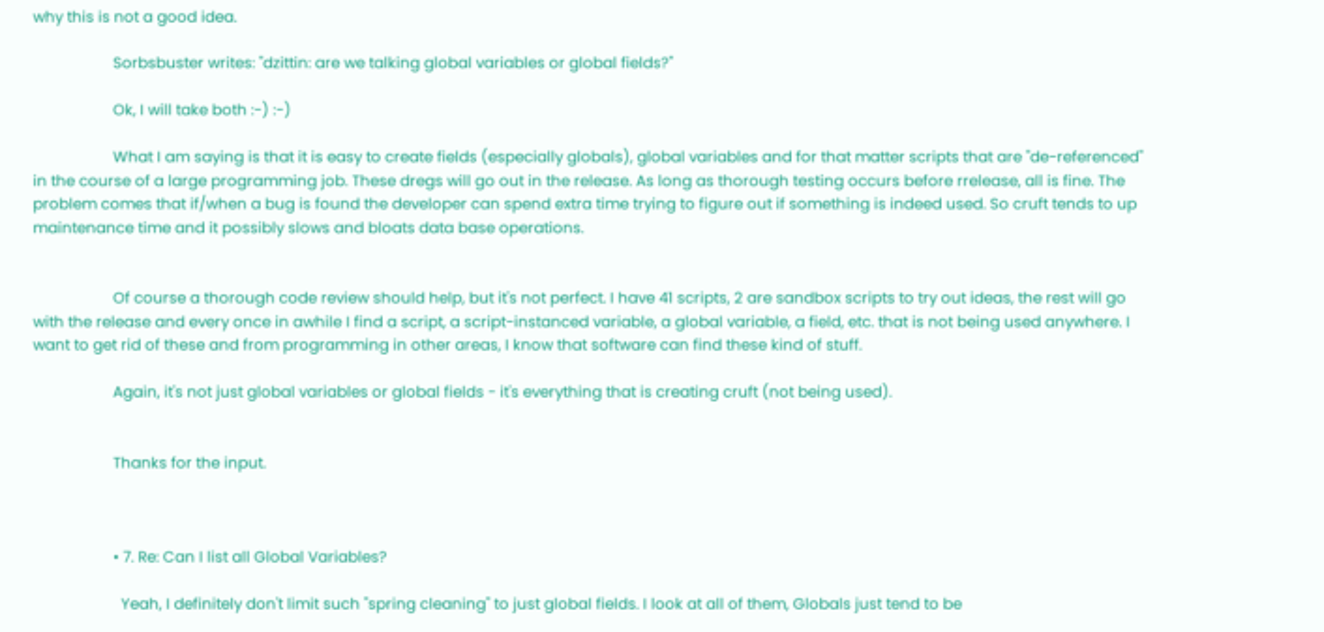why this is not a good idea.

                    Sorbsbuster writes: "dzittin: are we talking global variables or global fields?"

                    Ok, I will take both :-) :-)

                    What I am saying is that it is easy to create fields (especially globals), global variables and for that matter scripts that are "de-referenced" in the course of a large programming job. These dregs will go out in the release. As long as thorough testing occurs before rrelease, all is fine. The problem comes that if/when a bug is found the developer can spend extra time trying to figure out if something is indeed used. So cruft tends to up maintenance time and it possibly slows and bloats data base operations.


                    Of course a thorough code review should help, but it's not perfect. I have 41 scripts, 2 are sandbox scripts to try out ideas, the rest will go with the release and every once in awhile I find a script, a script-instanced variable, a global variable, a field, etc. that is not being used anywhere. I want to get rid of these and from programming in other areas, I know that software can find these kind of stuff.

                    Again, it's not just global variables or global fields - it's everything that is creating cruft (not being used).


                    Thanks for the input.



                    • 7. Re: Can I list all Global Variables?

                      Yeah, I definitely don't limit such "spring cleaning" to just global fields. I look at all of them, Globals just tend to be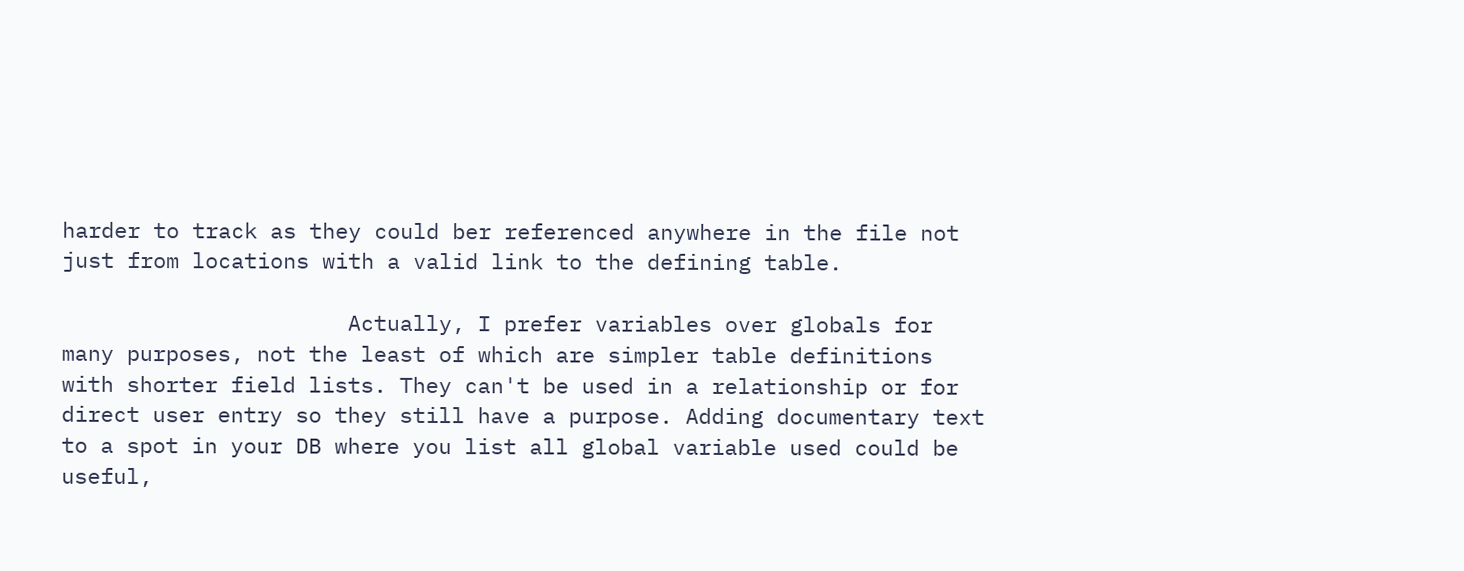harder to track as they could ber referenced anywhere in the file not just from locations with a valid link to the defining table.

                      Actually, I prefer variables over globals for many purposes, not the least of which are simpler table definitions with shorter field lists. They can't be used in a relationship or for direct user entry so they still have a purpose. Adding documentary text to a spot in your DB where you list all global variable used could be useful,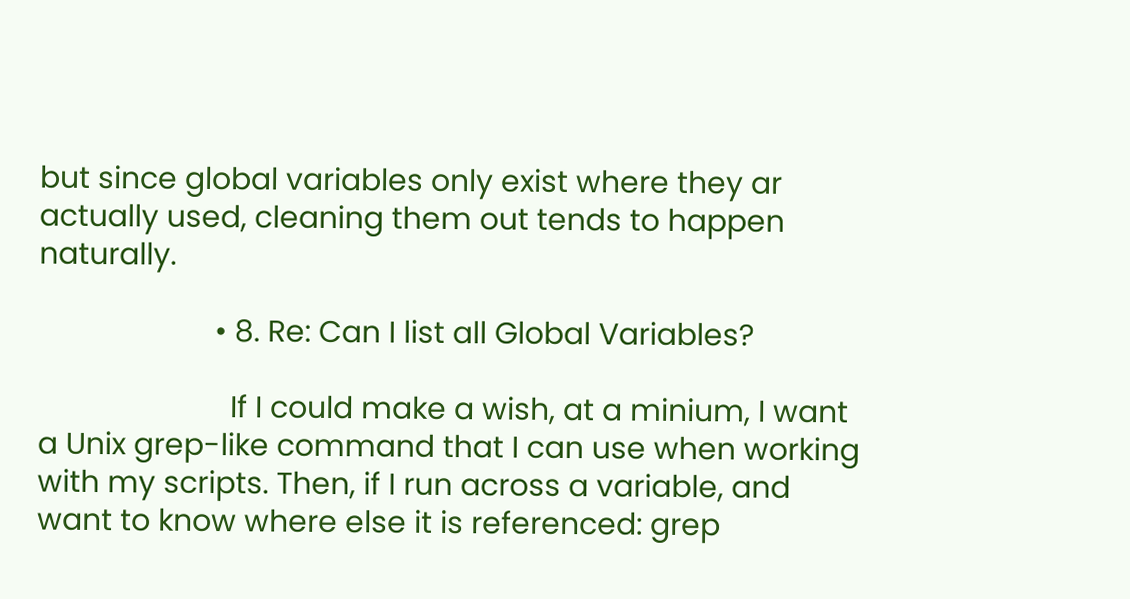but since global variables only exist where they ar actually used, cleaning them out tends to happen naturally.

                      • 8. Re: Can I list all Global Variables?

                        If I could make a wish, at a minium, I want a Unix grep-like command that I can use when working with my scripts. Then, if I run across a variable, and want to know where else it is referenced: grep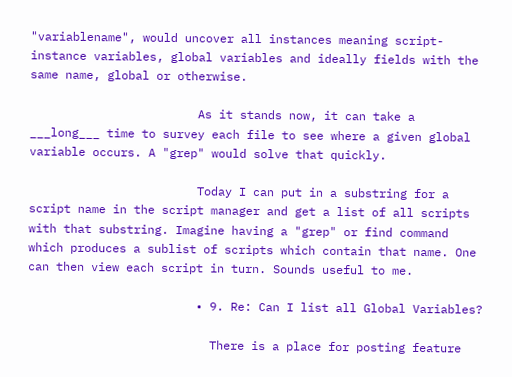"variablename", would uncover all instances meaning script-instance variables, global variables and ideally fields with the same name, global or otherwise.

                        As it stands now, it can take a ___long___ time to survey each file to see where a given global variable occurs. A "grep" would solve that quickly.

                        Today I can put in a substring for a script name in the script manager and get a list of all scripts with that substring. Imagine having a "grep" or find command which produces a sublist of scripts which contain that name. One can then view each script in turn. Sounds useful to me.

                        • 9. Re: Can I list all Global Variables?

                          There is a place for posting feature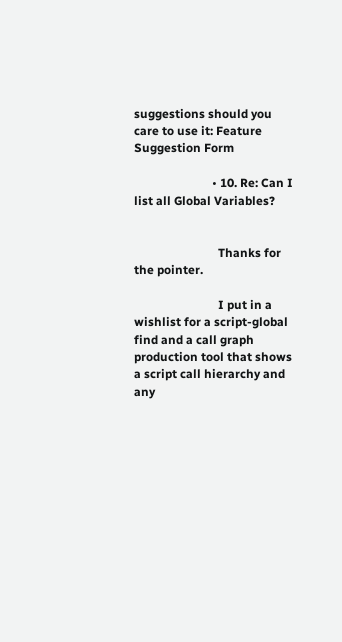suggestions should you care to use it: Feature Suggestion Form

                          • 10. Re: Can I list all Global Variables?


                            Thanks for the pointer.

                            I put in a wishlist for a script-global find and a call graph production tool that shows a script call hierarchy and any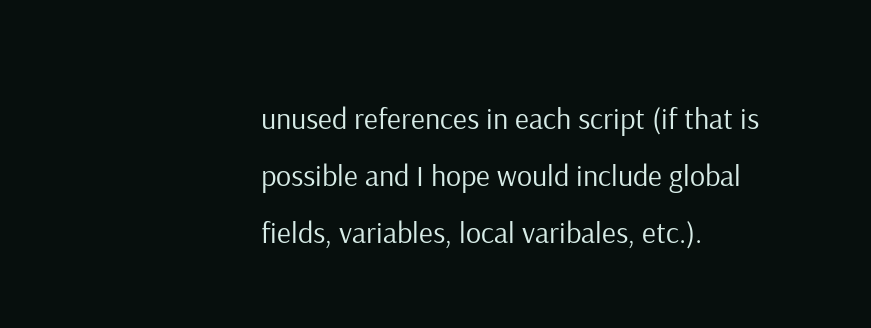unused references in each script (if that is possible and I hope would include global fields, variables, local varibales, etc.).